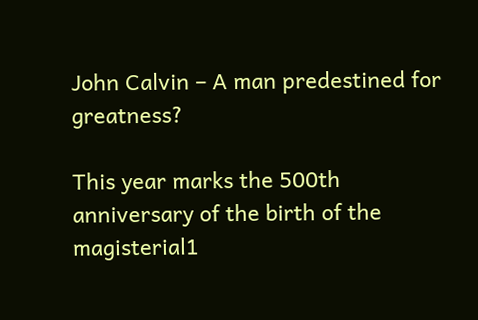John Calvin – A man predestined for greatness?

This year marks the 500th anniversary of the birth of the magisterial1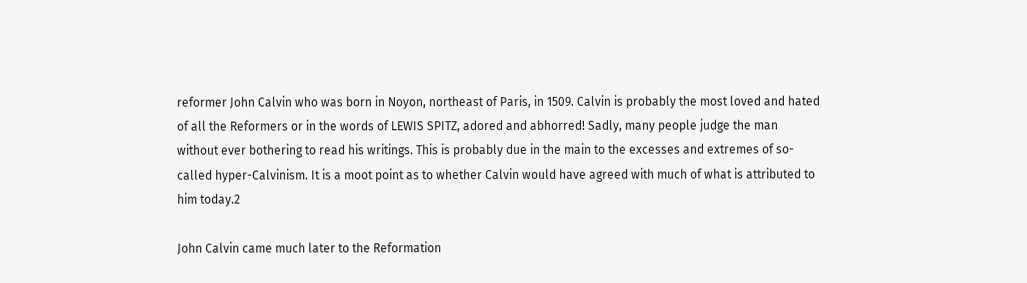reformer John Calvin who was born in Noyon, northeast of Paris, in 1509. Calvin is probably the most loved and hated of all the Reformers or in the words of LEWIS SPITZ, adored and abhorred! Sadly, many people judge the man without ever bothering to read his writings. This is probably due in the main to the excesses and extremes of so-called hyper-Calvinism. It is a moot point as to whether Calvin would have agreed with much of what is attributed to him today.2

John Calvin came much later to the Reformation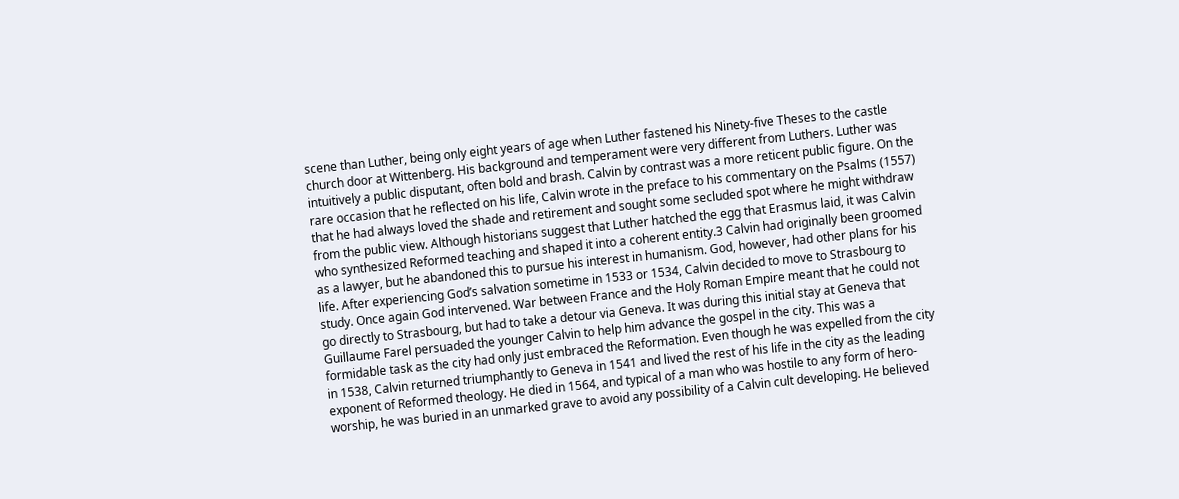scene than Luther, being only eight years of age when Luther fastened his Ninety-five Theses to the castle church door at Wittenberg. His background and temperament were very different from Luthers. Luther was intuitively a public disputant, often bold and brash. Calvin by contrast was a more reticent public figure. On the rare occasion that he reflected on his life, Calvin wrote in the preface to his commentary on the Psalms (1557) that he had always loved the shade and retirement and sought some secluded spot where he might withdraw from the public view. Although historians suggest that Luther hatched the egg that Erasmus laid, it was Calvin who synthesized Reformed teaching and shaped it into a coherent entity.3 Calvin had originally been groomed as a lawyer, but he abandoned this to pursue his interest in humanism. God, however, had other plans for his life. After experiencing God’s salvation sometime in 1533 or 1534, Calvin decided to move to Strasbourg to study. Once again God intervened. War between France and the Holy Roman Empire meant that he could not go directly to Strasbourg, but had to take a detour via Geneva. It was during this initial stay at Geneva that Guillaume Farel persuaded the younger Calvin to help him advance the gospel in the city. This was a formidable task as the city had only just embraced the Reformation. Even though he was expelled from the city in 1538, Calvin returned triumphantly to Geneva in 1541 and lived the rest of his life in the city as the leading exponent of Reformed theology. He died in 1564, and typical of a man who was hostile to any form of hero-worship, he was buried in an unmarked grave to avoid any possibility of a Calvin cult developing. He believed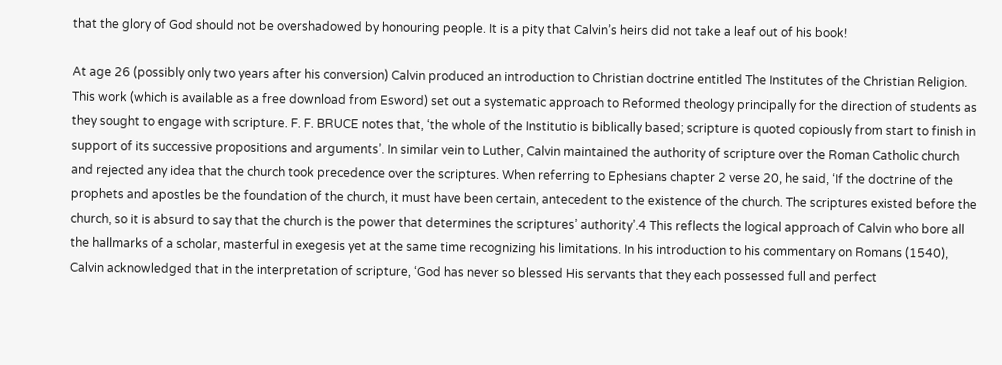that the glory of God should not be overshadowed by honouring people. It is a pity that Calvin’s heirs did not take a leaf out of his book!

At age 26 (possibly only two years after his conversion) Calvin produced an introduction to Christian doctrine entitled The Institutes of the Christian Religion. This work (which is available as a free download from Esword) set out a systematic approach to Reformed theology principally for the direction of students as they sought to engage with scripture. F. F. BRUCE notes that, ‘the whole of the Institutio is biblically based; scripture is quoted copiously from start to finish in support of its successive propositions and arguments’. In similar vein to Luther, Calvin maintained the authority of scripture over the Roman Catholic church and rejected any idea that the church took precedence over the scriptures. When referring to Ephesians chapter 2 verse 20, he said, ‘If the doctrine of the prophets and apostles be the foundation of the church, it must have been certain, antecedent to the existence of the church. The scriptures existed before the church, so it is absurd to say that the church is the power that determines the scriptures’ authority’.4 This reflects the logical approach of Calvin who bore all the hallmarks of a scholar, masterful in exegesis yet at the same time recognizing his limitations. In his introduction to his commentary on Romans (1540), Calvin acknowledged that in the interpretation of scripture, ‘God has never so blessed His servants that they each possessed full and perfect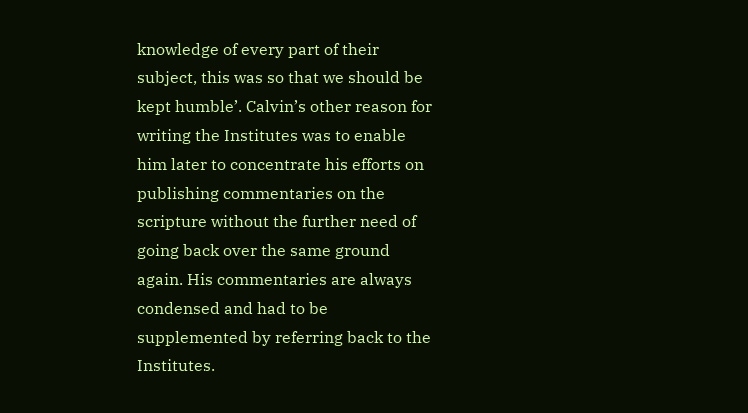knowledge of every part of their subject, this was so that we should be kept humble’. Calvin’s other reason for writing the Institutes was to enable him later to concentrate his efforts on publishing commentaries on the scripture without the further need of going back over the same ground again. His commentaries are always condensed and had to be supplemented by referring back to the Institutes.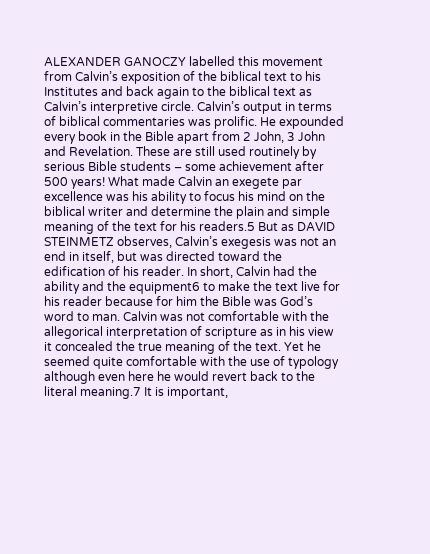ALEXANDER GANOCZY labelled this movement from Calvin’s exposition of the biblical text to his Institutes and back again to the biblical text as Calvin’s interpretive circle. Calvin’s output in terms of biblical commentaries was prolific. He expounded every book in the Bible apart from 2 John, 3 John and Revelation. These are still used routinely by serious Bible students – some achievement after 500 years! What made Calvin an exegete par excellence was his ability to focus his mind on the biblical writer and determine the plain and simple meaning of the text for his readers.5 But as DAVID STEINMETZ observes, Calvin’s exegesis was not an end in itself, but was directed toward the edification of his reader. In short, Calvin had the ability and the equipment6 to make the text live for his reader because for him the Bible was God’s word to man. Calvin was not comfortable with the allegorical interpretation of scripture as in his view it concealed the true meaning of the text. Yet he seemed quite comfortable with the use of typology although even here he would revert back to the literal meaning.7 It is important,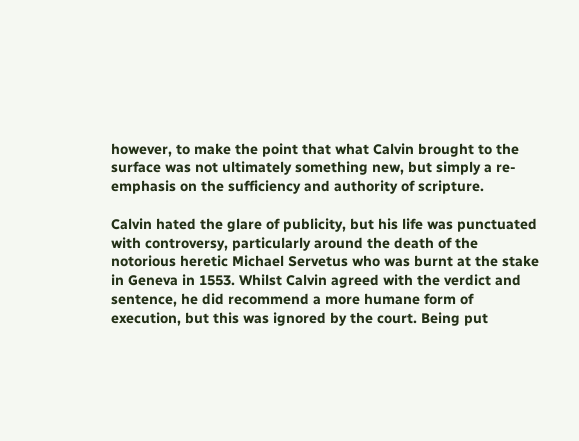however, to make the point that what Calvin brought to the surface was not ultimately something new, but simply a re-emphasis on the sufficiency and authority of scripture.

Calvin hated the glare of publicity, but his life was punctuated with controversy, particularly around the death of the notorious heretic Michael Servetus who was burnt at the stake in Geneva in 1553. Whilst Calvin agreed with the verdict and sentence, he did recommend a more humane form of execution, but this was ignored by the court. Being put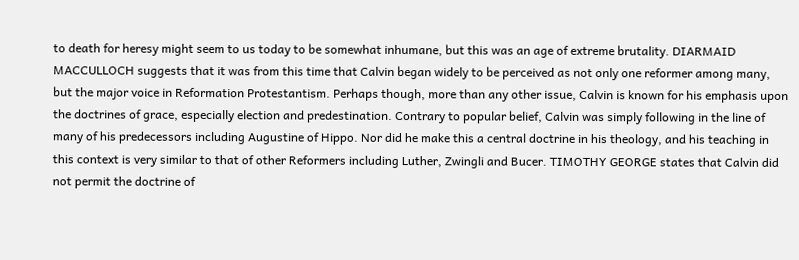to death for heresy might seem to us today to be somewhat inhumane, but this was an age of extreme brutality. DIARMAID MACCULLOCH suggests that it was from this time that Calvin began widely to be perceived as not only one reformer among many, but the major voice in Reformation Protestantism. Perhaps though, more than any other issue, Calvin is known for his emphasis upon the doctrines of grace, especially election and predestination. Contrary to popular belief, Calvin was simply following in the line of many of his predecessors including Augustine of Hippo. Nor did he make this a central doctrine in his theology, and his teaching in this context is very similar to that of other Reformers including Luther, Zwingli and Bucer. TIMOTHY GEORGE states that Calvin did not permit the doctrine of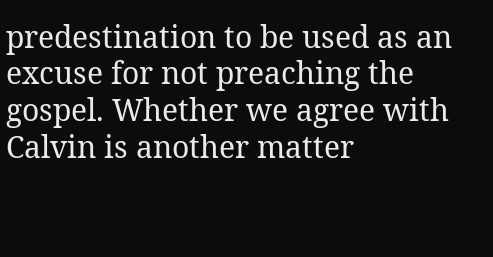predestination to be used as an excuse for not preaching the gospel. Whether we agree with Calvin is another matter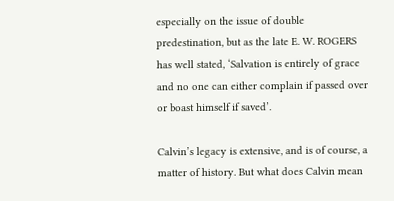especially on the issue of double predestination, but as the late E. W. ROGERS has well stated, ‘Salvation is entirely of grace and no one can either complain if passed over or boast himself if saved’.

Calvin’s legacy is extensive, and is of course, a matter of history. But what does Calvin mean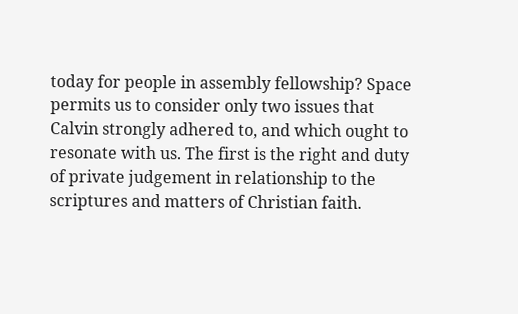today for people in assembly fellowship? Space permits us to consider only two issues that Calvin strongly adhered to, and which ought to resonate with us. The first is the right and duty of private judgement in relationship to the scriptures and matters of Christian faith.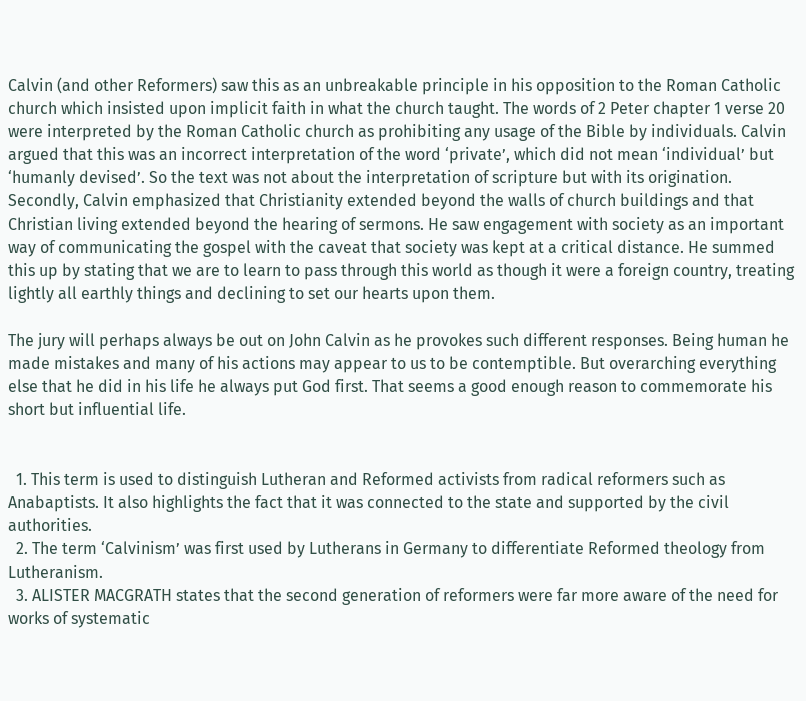Calvin (and other Reformers) saw this as an unbreakable principle in his opposition to the Roman Catholic church which insisted upon implicit faith in what the church taught. The words of 2 Peter chapter 1 verse 20 were interpreted by the Roman Catholic church as prohibiting any usage of the Bible by individuals. Calvin argued that this was an incorrect interpretation of the word ‘private’, which did not mean ‘individual’ but ‘humanly devised’. So the text was not about the interpretation of scripture but with its origination. Secondly, Calvin emphasized that Christianity extended beyond the walls of church buildings and that Christian living extended beyond the hearing of sermons. He saw engagement with society as an important way of communicating the gospel with the caveat that society was kept at a critical distance. He summed this up by stating that we are to learn to pass through this world as though it were a foreign country, treating lightly all earthly things and declining to set our hearts upon them.

The jury will perhaps always be out on John Calvin as he provokes such different responses. Being human he made mistakes and many of his actions may appear to us to be contemptible. But overarching everything else that he did in his life he always put God first. That seems a good enough reason to commemorate his short but influential life.


  1. This term is used to distinguish Lutheran and Reformed activists from radical reformers such as Anabaptists. It also highlights the fact that it was connected to the state and supported by the civil authorities.
  2. The term ‘Calvinism’ was first used by Lutherans in Germany to differentiate Reformed theology from Lutheranism.
  3. ALISTER MACGRATH states that the second generation of reformers were far more aware of the need for works of systematic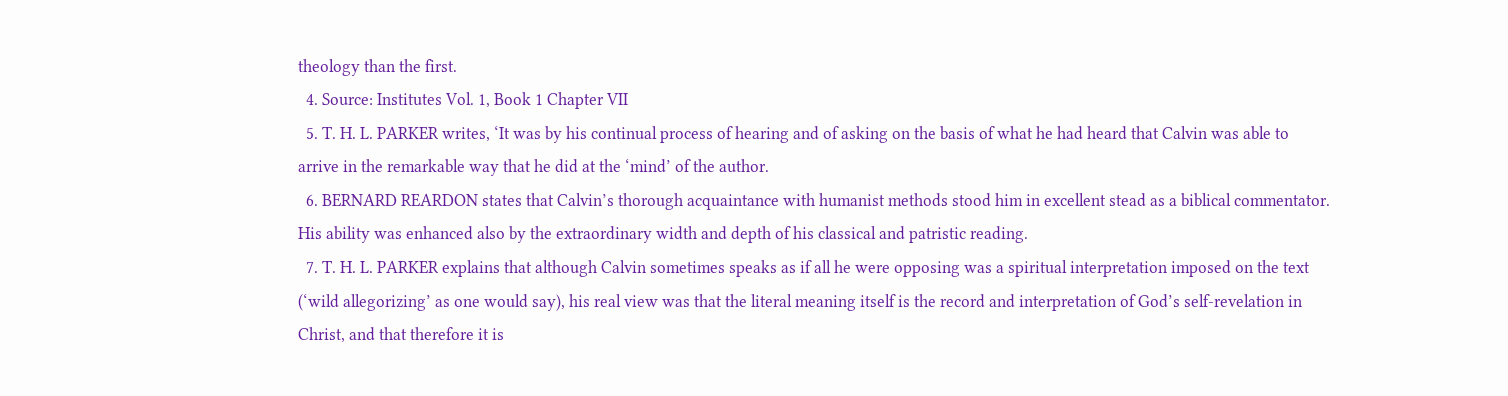theology than the first.
  4. Source: Institutes Vol. 1, Book 1 Chapter VII
  5. T. H. L. PARKER writes, ‘It was by his continual process of hearing and of asking on the basis of what he had heard that Calvin was able to arrive in the remarkable way that he did at the ‘mind’ of the author.
  6. BERNARD REARDON states that Calvin’s thorough acquaintance with humanist methods stood him in excellent stead as a biblical commentator. His ability was enhanced also by the extraordinary width and depth of his classical and patristic reading.
  7. T. H. L. PARKER explains that although Calvin sometimes speaks as if all he were opposing was a spiritual interpretation imposed on the text (‘wild allegorizing’ as one would say), his real view was that the literal meaning itself is the record and interpretation of God’s self-revelation in Christ, and that therefore it is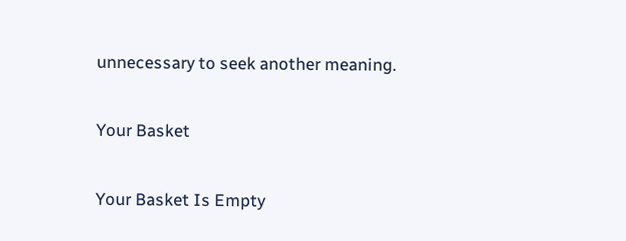unnecessary to seek another meaning.

Your Basket

Your Basket Is Empty